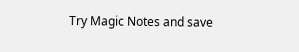Try Magic Notes and save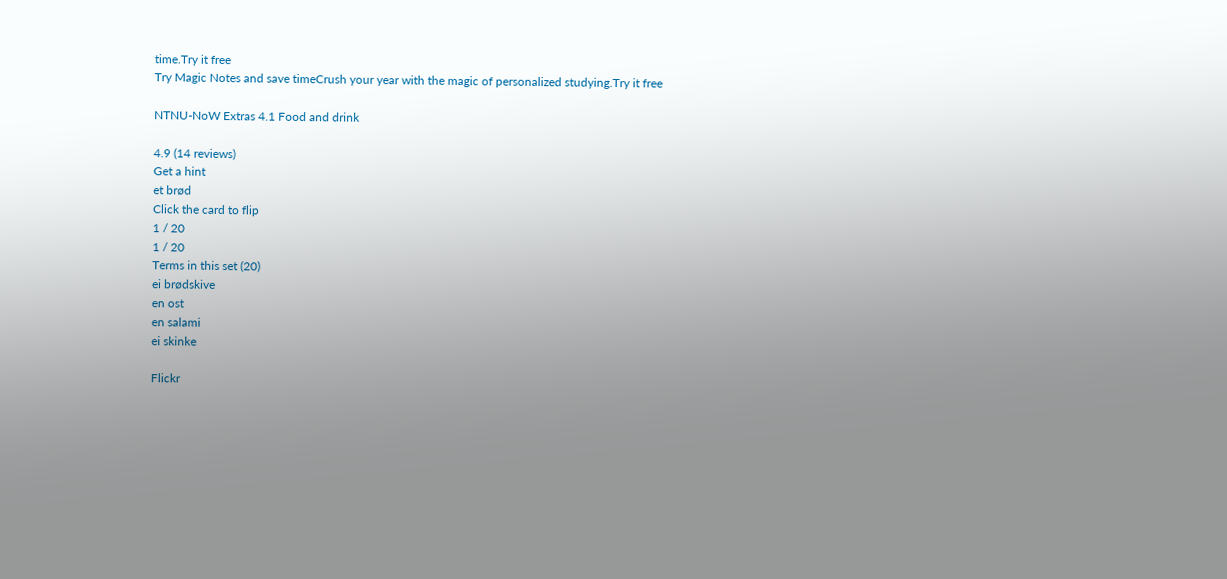time.Try it free
Try Magic Notes and save timeCrush your year with the magic of personalized studying.Try it free

NTNU-NoW Extras 4.1 Food and drink

4.9 (14 reviews)
Get a hint
et brød
Click the card to flip
1 / 20
1 / 20
Terms in this set (20)
ei brødskive
en ost
en salami
ei skinke

Flickr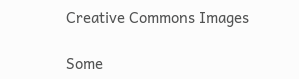Creative Commons Images

Some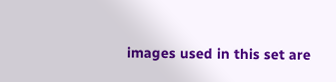images used in this set are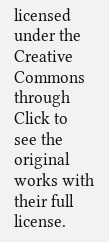licensed under the Creative Commons through
Click to see the original works with their full license.